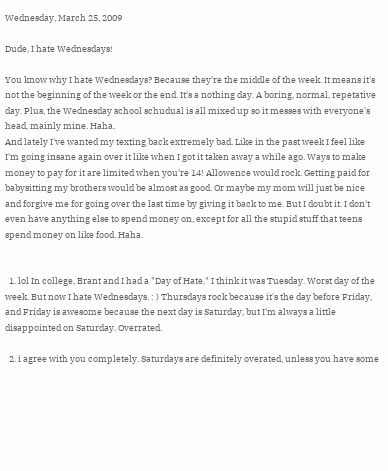Wednesday, March 25, 2009

Dude, I hate Wednesdays!

You know why I hate Wednesdays? Because they're the middle of the week. It means it's not the beginning of the week or the end. It's a nothing day. A boring, normal, repetative day. Plus, the Wednesday school schudual is all mixed up so it messes with everyone's head, mainly mine. Haha.
And lately I've wanted my texting back extremely bad. Like in the past week I feel like I'm going insane again over it like when I got it taken away a while ago. Ways to make money to pay for it are limited when you're 14! Allowence would rock. Getting paid for babysitting my brothers would be almost as good. Or maybe my mom will just be nice and forgive me for going over the last time by giving it back to me. But I doubt it. I don't even have anything else to spend money on, except for all the stupid stuff that teens spend money on like food. Haha.


  1. lol In college, Brant and I had a "Day of Hate." I think it was Tuesday. Worst day of the week. But now I hate Wednesdays. : ) Thursdays rock because it's the day before Friday, and Friday is awesome because the next day is Saturday, but I'm always a little disappointed on Saturday. Overrated.

  2. i agree with you completely. Saturdays are definitely overated, unless you have some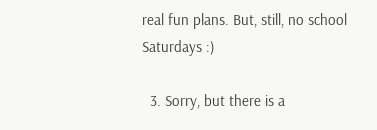real fun plans. But, still, no school Saturdays :)

  3. Sorry, but there is a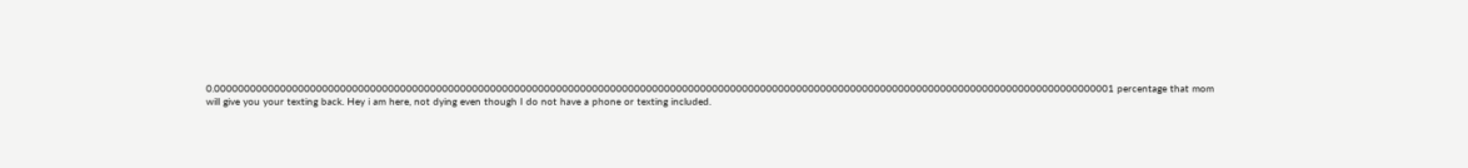0.000000000000000000000000000000000000000000000000000000000000000000000000000000000000000000000000000000000000000000000000000000000000000000000000000001 percentage that mom will give you your texting back. Hey i am here, not dying even though I do not have a phone or texting included.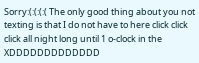Sorry:(:(:(:( The only good thing about you not texting is that I do not have to here click click click all night long until 1 o-clock in the XDDDDDDDDDDDDD